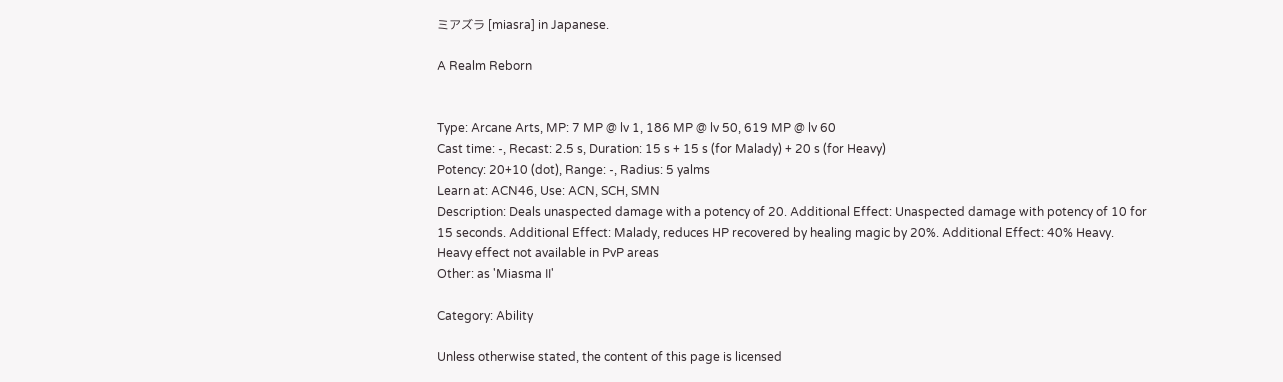ミアズラ [miasra] in Japanese.

A Realm Reborn


Type: Arcane Arts, MP: 7 MP @ lv 1, 186 MP @ lv 50, 619 MP @ lv 60
Cast time: -, Recast: 2.5 s, Duration: 15 s + 15 s (for Malady) + 20 s (for Heavy)
Potency: 20+10 (dot), Range: -, Radius: 5 yalms
Learn at: ACN46, Use: ACN, SCH, SMN
Description: Deals unaspected damage with a potency of 20. Additional Effect: Unaspected damage with potency of 10 for 15 seconds. Additional Effect: Malady, reduces HP recovered by healing magic by 20%. Additional Effect: 40% Heavy. Heavy effect not available in PvP areas
Other: as 'Miasma II'

Category: Ability

Unless otherwise stated, the content of this page is licensed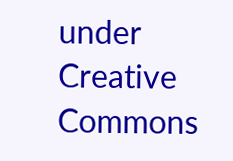under Creative Commons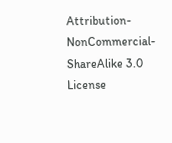Attribution-NonCommercial-ShareAlike 3.0 License